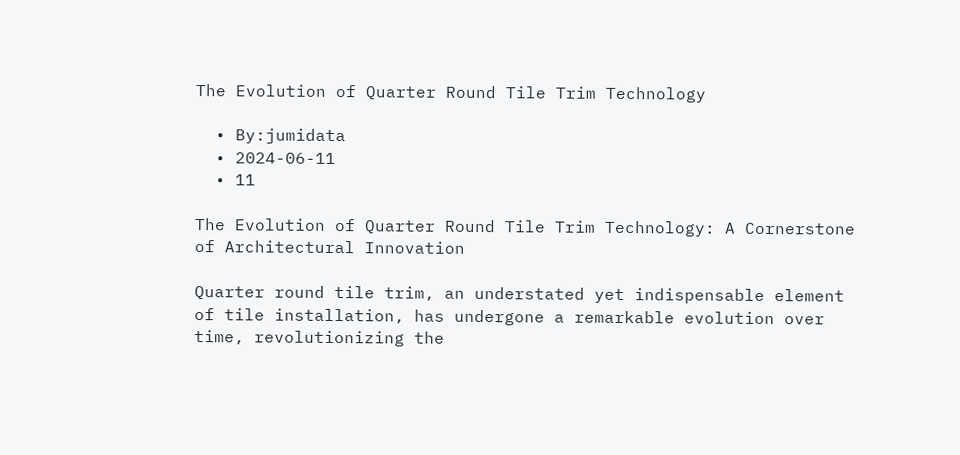The Evolution of Quarter Round Tile Trim Technology

  • By:jumidata
  • 2024-06-11
  • 11

The Evolution of Quarter Round Tile Trim Technology: A Cornerstone of Architectural Innovation

Quarter round tile trim, an understated yet indispensable element of tile installation, has undergone a remarkable evolution over time, revolutionizing the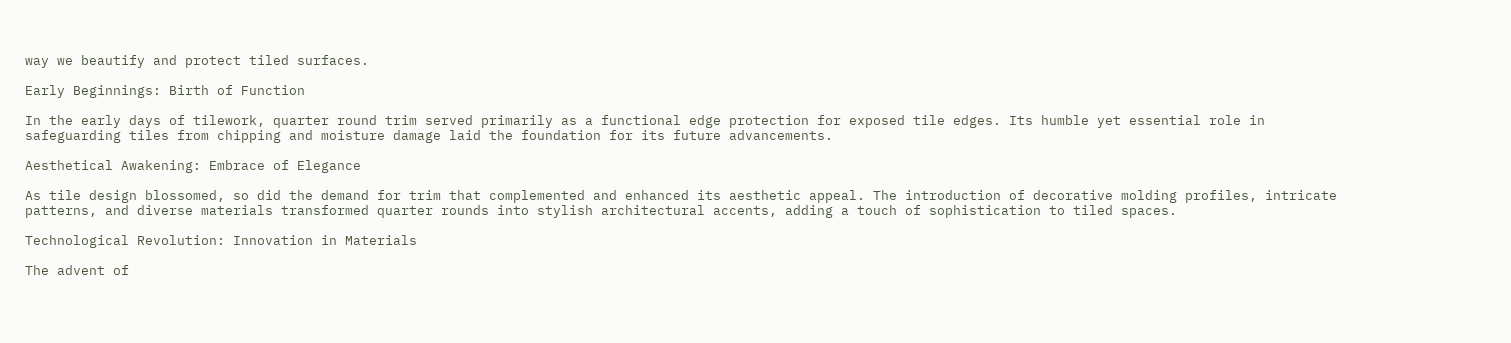way we beautify and protect tiled surfaces.

Early Beginnings: Birth of Function

In the early days of tilework, quarter round trim served primarily as a functional edge protection for exposed tile edges. Its humble yet essential role in safeguarding tiles from chipping and moisture damage laid the foundation for its future advancements.

Aesthetical Awakening: Embrace of Elegance

As tile design blossomed, so did the demand for trim that complemented and enhanced its aesthetic appeal. The introduction of decorative molding profiles, intricate patterns, and diverse materials transformed quarter rounds into stylish architectural accents, adding a touch of sophistication to tiled spaces.

Technological Revolution: Innovation in Materials

The advent of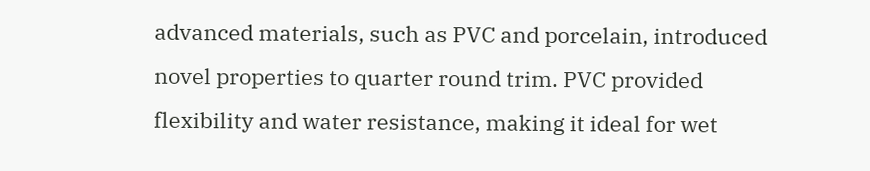advanced materials, such as PVC and porcelain, introduced novel properties to quarter round trim. PVC provided flexibility and water resistance, making it ideal for wet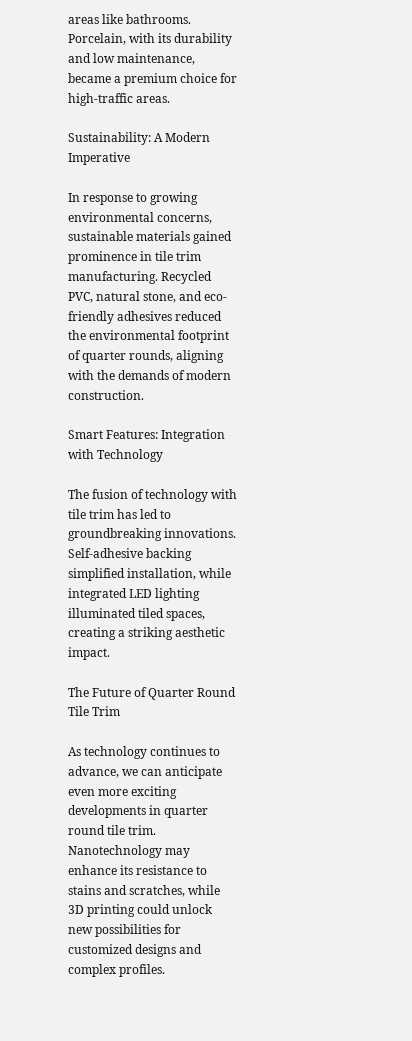areas like bathrooms. Porcelain, with its durability and low maintenance, became a premium choice for high-traffic areas.

Sustainability: A Modern Imperative

In response to growing environmental concerns, sustainable materials gained prominence in tile trim manufacturing. Recycled PVC, natural stone, and eco-friendly adhesives reduced the environmental footprint of quarter rounds, aligning with the demands of modern construction.

Smart Features: Integration with Technology

The fusion of technology with tile trim has led to groundbreaking innovations. Self-adhesive backing simplified installation, while integrated LED lighting illuminated tiled spaces, creating a striking aesthetic impact.

The Future of Quarter Round Tile Trim

As technology continues to advance, we can anticipate even more exciting developments in quarter round tile trim. Nanotechnology may enhance its resistance to stains and scratches, while 3D printing could unlock new possibilities for customized designs and complex profiles.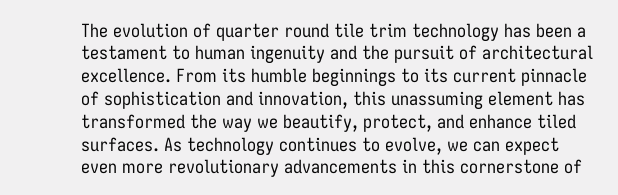The evolution of quarter round tile trim technology has been a testament to human ingenuity and the pursuit of architectural excellence. From its humble beginnings to its current pinnacle of sophistication and innovation, this unassuming element has transformed the way we beautify, protect, and enhance tiled surfaces. As technology continues to evolve, we can expect even more revolutionary advancements in this cornerstone of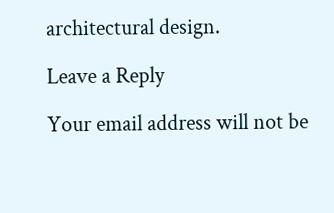architectural design.

Leave a Reply

Your email address will not be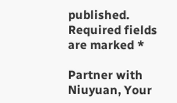published. Required fields are marked *

Partner with Niuyuan, Your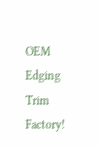OEM Edging Trim Factory!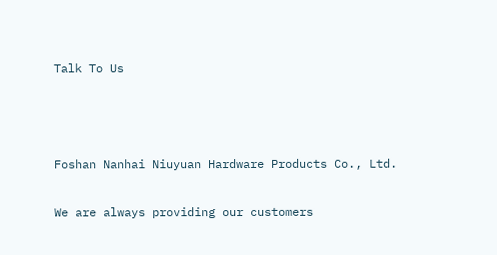Talk To Us



Foshan Nanhai Niuyuan Hardware Products Co., Ltd.

We are always providing our customers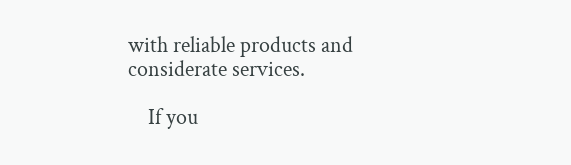with reliable products and considerate services.

    If you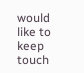would like to keep touch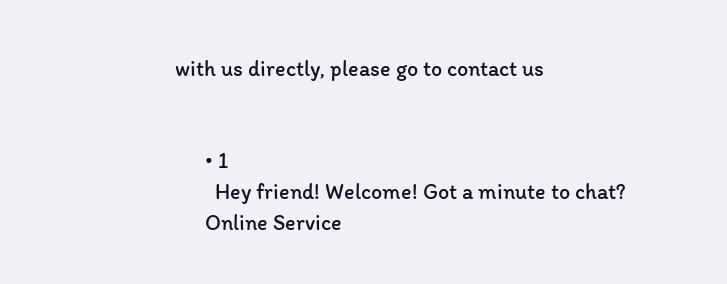with us directly, please go to contact us


      • 1
        Hey friend! Welcome! Got a minute to chat?
      Online Service